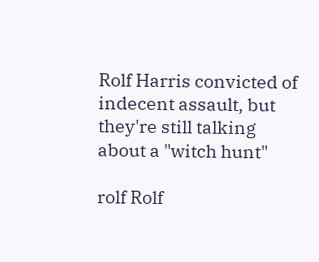Rolf Harris convicted of indecent assault, but they're still talking about a "witch hunt"

rolf Rolf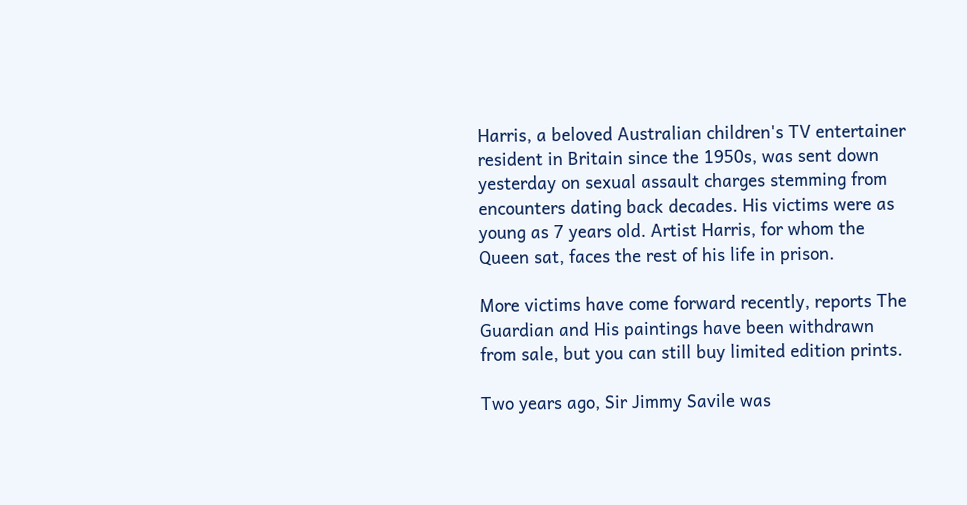Harris, a beloved Australian children's TV entertainer resident in Britain since the 1950s, was sent down yesterday on sexual assault charges stemming from encounters dating back decades. His victims were as young as 7 years old. Artist Harris, for whom the Queen sat, faces the rest of his life in prison.

More victims have come forward recently, reports The Guardian and His paintings have been withdrawn from sale, but you can still buy limited edition prints.

Two years ago, Sir Jimmy Savile was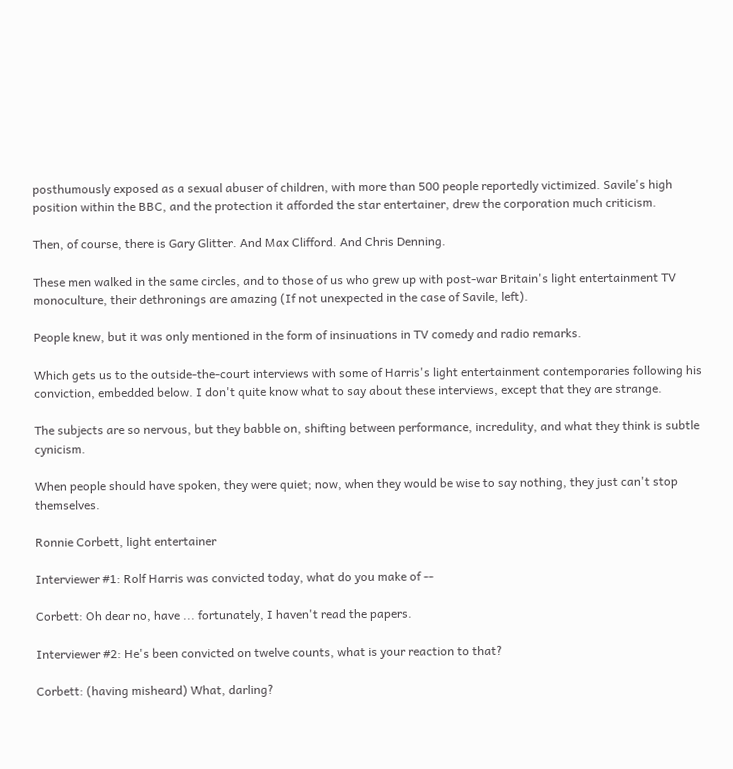posthumously exposed as a sexual abuser of children, with more than 500 people reportedly victimized. Savile's high position within the BBC, and the protection it afforded the star entertainer, drew the corporation much criticism.

Then, of course, there is Gary Glitter. And Max Clifford. And Chris Denning.

These men walked in the same circles, and to those of us who grew up with post-war Britain's light entertainment TV monoculture, their dethronings are amazing (If not unexpected in the case of Savile, left).

People knew, but it was only mentioned in the form of insinuations in TV comedy and radio remarks.

Which gets us to the outside-the-court interviews with some of Harris's light entertainment contemporaries following his conviction, embedded below. I don't quite know what to say about these interviews, except that they are strange.

The subjects are so nervous, but they babble on, shifting between performance, incredulity, and what they think is subtle cynicism.

When people should have spoken, they were quiet; now, when they would be wise to say nothing, they just can't stop themselves.

Ronnie Corbett, light entertainer

Interviewer #1: Rolf Harris was convicted today, what do you make of --

Corbett: Oh dear no, have ... fortunately, I haven't read the papers.

Interviewer #2: He's been convicted on twelve counts, what is your reaction to that?

Corbett: (having misheard) What, darling?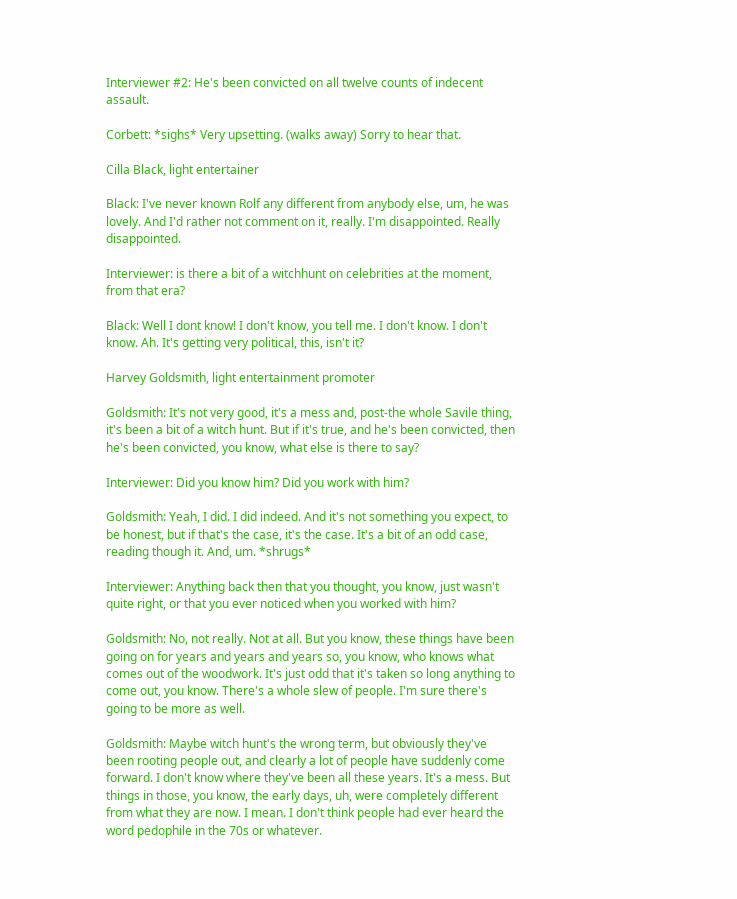Interviewer #2: He's been convicted on all twelve counts of indecent assault.

Corbett: *sighs* Very upsetting. (walks away) Sorry to hear that.

Cilla Black, light entertainer

Black: I've never known Rolf any different from anybody else, um, he was lovely. And I'd rather not comment on it, really. I'm disappointed. Really disappointed.

Interviewer: is there a bit of a witchhunt on celebrities at the moment, from that era?

Black: Well I dont know! I don't know, you tell me. I don't know. I don't know. Ah. It's getting very political, this, isn't it?

Harvey Goldsmith, light entertainment promoter

Goldsmith: It's not very good, it's a mess and, post-the whole Savile thing, it's been a bit of a witch hunt. But if it's true, and he's been convicted, then he's been convicted, you know, what else is there to say?

Interviewer: Did you know him? Did you work with him?

Goldsmith: Yeah, I did. I did indeed. And it's not something you expect, to be honest, but if that's the case, it's the case. It's a bit of an odd case, reading though it. And, um. *shrugs*

Interviewer: Anything back then that you thought, you know, just wasn't quite right, or that you ever noticed when you worked with him?

Goldsmith: No, not really. Not at all. But you know, these things have been going on for years and years and years so, you know, who knows what comes out of the woodwork. It's just odd that it's taken so long anything to come out, you know. There's a whole slew of people. I'm sure there's going to be more as well.

Goldsmith: Maybe witch hunt's the wrong term, but obviously they've been rooting people out, and clearly a lot of people have suddenly come forward. I don't know where they've been all these years. It's a mess. But things in those, you know, the early days, uh, were completely different from what they are now. I mean. I don't think people had ever heard the word pedophile in the 70s or whatever.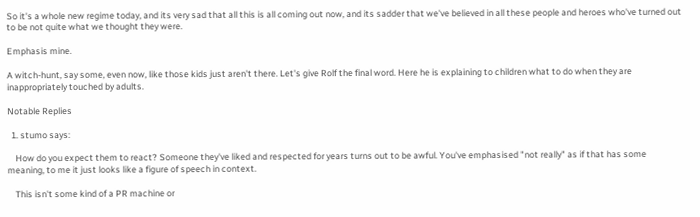So it's a whole new regime today, and its very sad that all this is all coming out now, and its sadder that we've believed in all these people and heroes who've turned out to be not quite what we thought they were.

Emphasis mine.

A witch-hunt, say some, even now, like those kids just aren't there. Let's give Rolf the final word. Here he is explaining to children what to do when they are inappropriately touched by adults.

Notable Replies

  1. stumo says:

    How do you expect them to react? Someone they've liked and respected for years turns out to be awful. You've emphasised "not really" as if that has some meaning, to me it just looks like a figure of speech in context.

    This isn't some kind of a PR machine or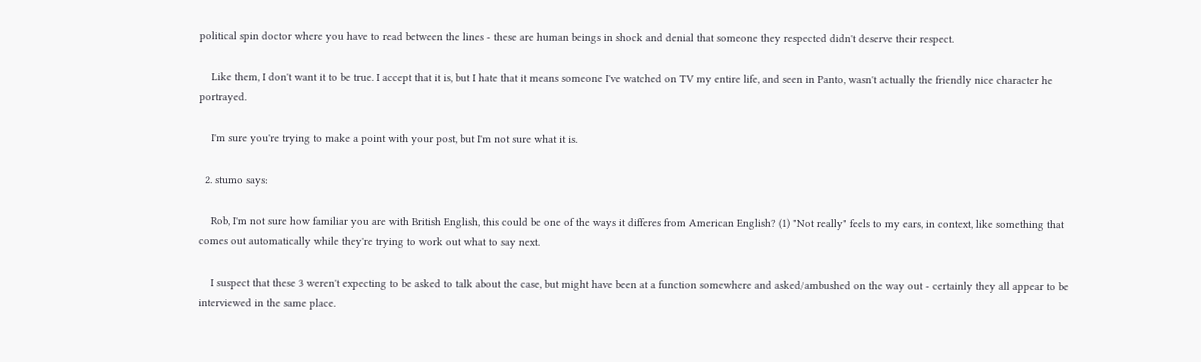political spin doctor where you have to read between the lines - these are human beings in shock and denial that someone they respected didn't deserve their respect.

    Like them, I don't want it to be true. I accept that it is, but I hate that it means someone I've watched on TV my entire life, and seen in Panto, wasn't actually the friendly nice character he portrayed.

    I'm sure you're trying to make a point with your post, but I'm not sure what it is.

  2. stumo says:

    Rob, I'm not sure how familiar you are with British English, this could be one of the ways it differes from American English? (1) "Not really" feels to my ears, in context, like something that comes out automatically while they're trying to work out what to say next.

    I suspect that these 3 weren't expecting to be asked to talk about the case, but might have been at a function somewhere and asked/ambushed on the way out - certainly they all appear to be interviewed in the same place.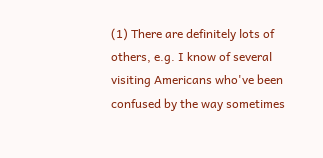(1) There are definitely lots of others, e.g. I know of several visiting Americans who've been confused by the way sometimes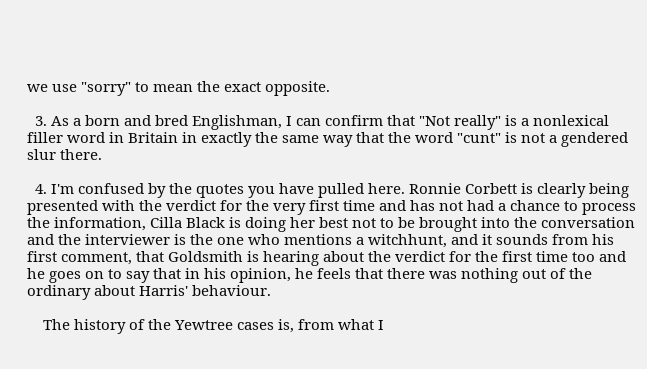we use "sorry" to mean the exact opposite.

  3. As a born and bred Englishman, I can confirm that "Not really" is a nonlexical filler word in Britain in exactly the same way that the word "cunt" is not a gendered slur there.

  4. I'm confused by the quotes you have pulled here. Ronnie Corbett is clearly being presented with the verdict for the very first time and has not had a chance to process the information, Cilla Black is doing her best not to be brought into the conversation and the interviewer is the one who mentions a witchhunt, and it sounds from his first comment, that Goldsmith is hearing about the verdict for the first time too and he goes on to say that in his opinion, he feels that there was nothing out of the ordinary about Harris' behaviour.

    The history of the Yewtree cases is, from what I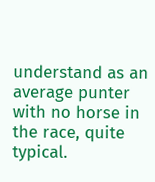understand as an average punter with no horse in the race, quite typical.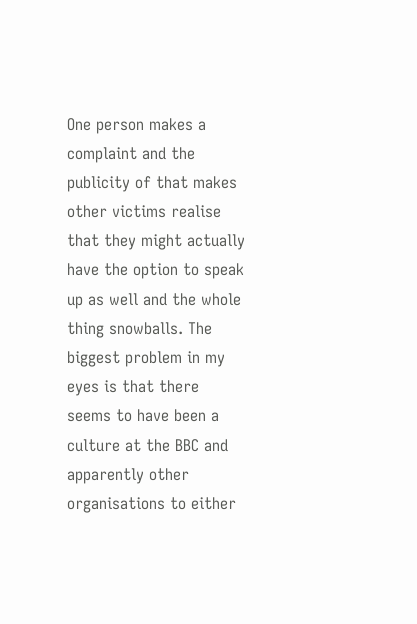One person makes a complaint and the publicity of that makes other victims realise that they might actually have the option to speak up as well and the whole thing snowballs. The biggest problem in my eyes is that there seems to have been a culture at the BBC and apparently other organisations to either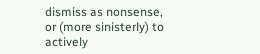dismiss as nonsense, or (more sinisterly) to actively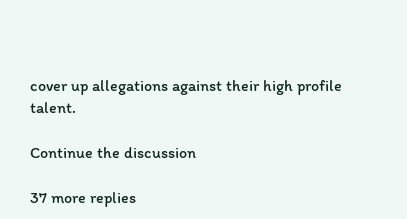cover up allegations against their high profile talent.

Continue the discussion

37 more replies